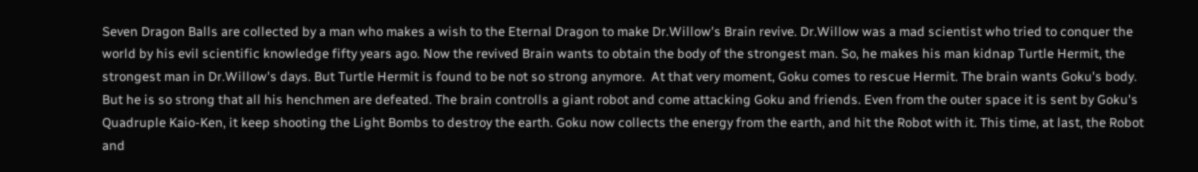Seven Dragon Balls are collected by a man who makes a wish to the Eternal Dragon to make Dr.Willow's Brain revive. Dr.Willow was a mad scientist who tried to conquer the world by his evil scientific knowledge fifty years ago. Now the revived Brain wants to obtain the body of the strongest man. So, he makes his man kidnap Turtle Hermit, the strongest man in Dr.Willow's days. But Turtle Hermit is found to be not so strong anymore.  At that very moment, Goku comes to rescue Hermit. The brain wants Goku's body. But he is so strong that all his henchmen are defeated. The brain controlls a giant robot and come attacking Goku and friends. Even from the outer space it is sent by Goku's Quadruple Kaio-Ken, it keep shooting the Light Bombs to destroy the earth. Goku now collects the energy from the earth, and hit the Robot with it. This time, at last, the Robot and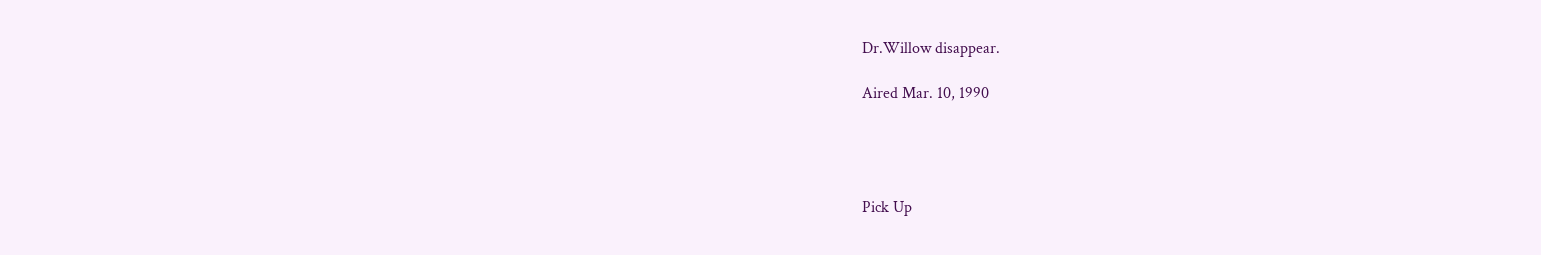Dr.Willow disappear.

Aired Mar. 10, 1990




Pick Up